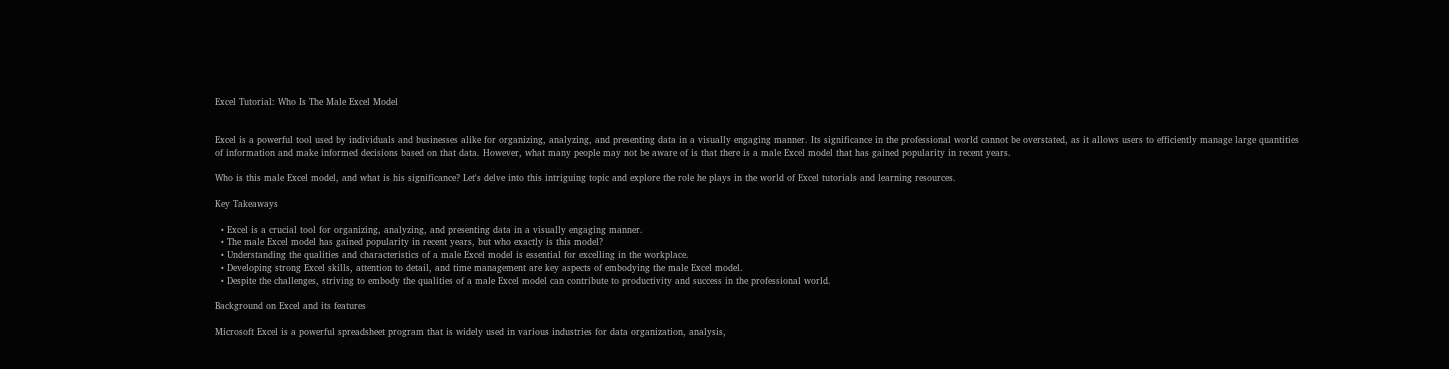Excel Tutorial: Who Is The Male Excel Model


Excel is a powerful tool used by individuals and businesses alike for organizing, analyzing, and presenting data in a visually engaging manner. Its significance in the professional world cannot be overstated, as it allows users to efficiently manage large quantities of information and make informed decisions based on that data. However, what many people may not be aware of is that there is a male Excel model that has gained popularity in recent years.

Who is this male Excel model, and what is his significance? Let's delve into this intriguing topic and explore the role he plays in the world of Excel tutorials and learning resources.

Key Takeaways

  • Excel is a crucial tool for organizing, analyzing, and presenting data in a visually engaging manner.
  • The male Excel model has gained popularity in recent years, but who exactly is this model?
  • Understanding the qualities and characteristics of a male Excel model is essential for excelling in the workplace.
  • Developing strong Excel skills, attention to detail, and time management are key aspects of embodying the male Excel model.
  • Despite the challenges, striving to embody the qualities of a male Excel model can contribute to productivity and success in the professional world.

Background on Excel and its features

Microsoft Excel is a powerful spreadsheet program that is widely used in various industries for data organization, analysis,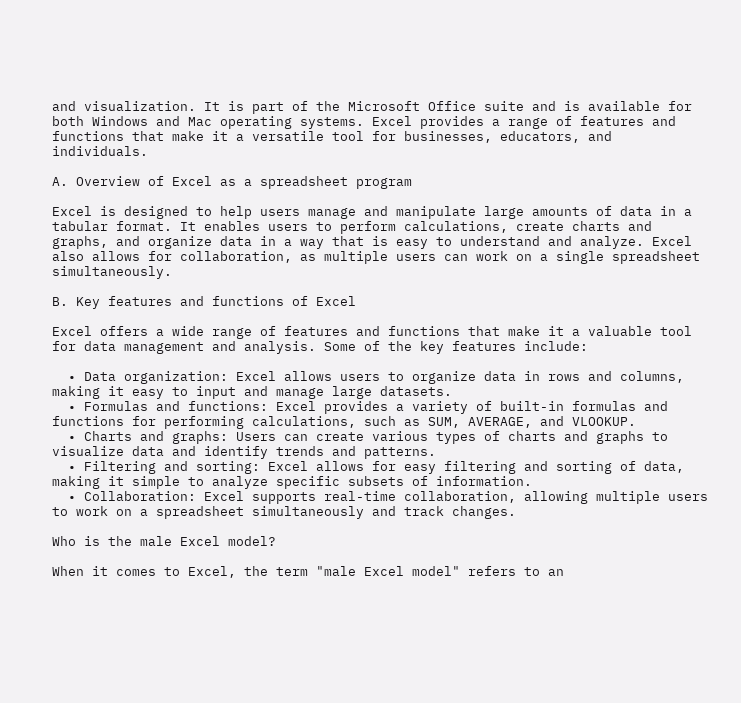and visualization. It is part of the Microsoft Office suite and is available for both Windows and Mac operating systems. Excel provides a range of features and functions that make it a versatile tool for businesses, educators, and individuals.

A. Overview of Excel as a spreadsheet program

Excel is designed to help users manage and manipulate large amounts of data in a tabular format. It enables users to perform calculations, create charts and graphs, and organize data in a way that is easy to understand and analyze. Excel also allows for collaboration, as multiple users can work on a single spreadsheet simultaneously.

B. Key features and functions of Excel

Excel offers a wide range of features and functions that make it a valuable tool for data management and analysis. Some of the key features include:

  • Data organization: Excel allows users to organize data in rows and columns, making it easy to input and manage large datasets.
  • Formulas and functions: Excel provides a variety of built-in formulas and functions for performing calculations, such as SUM, AVERAGE, and VLOOKUP.
  • Charts and graphs: Users can create various types of charts and graphs to visualize data and identify trends and patterns.
  • Filtering and sorting: Excel allows for easy filtering and sorting of data, making it simple to analyze specific subsets of information.
  • Collaboration: Excel supports real-time collaboration, allowing multiple users to work on a spreadsheet simultaneously and track changes.

Who is the male Excel model?

When it comes to Excel, the term "male Excel model" refers to an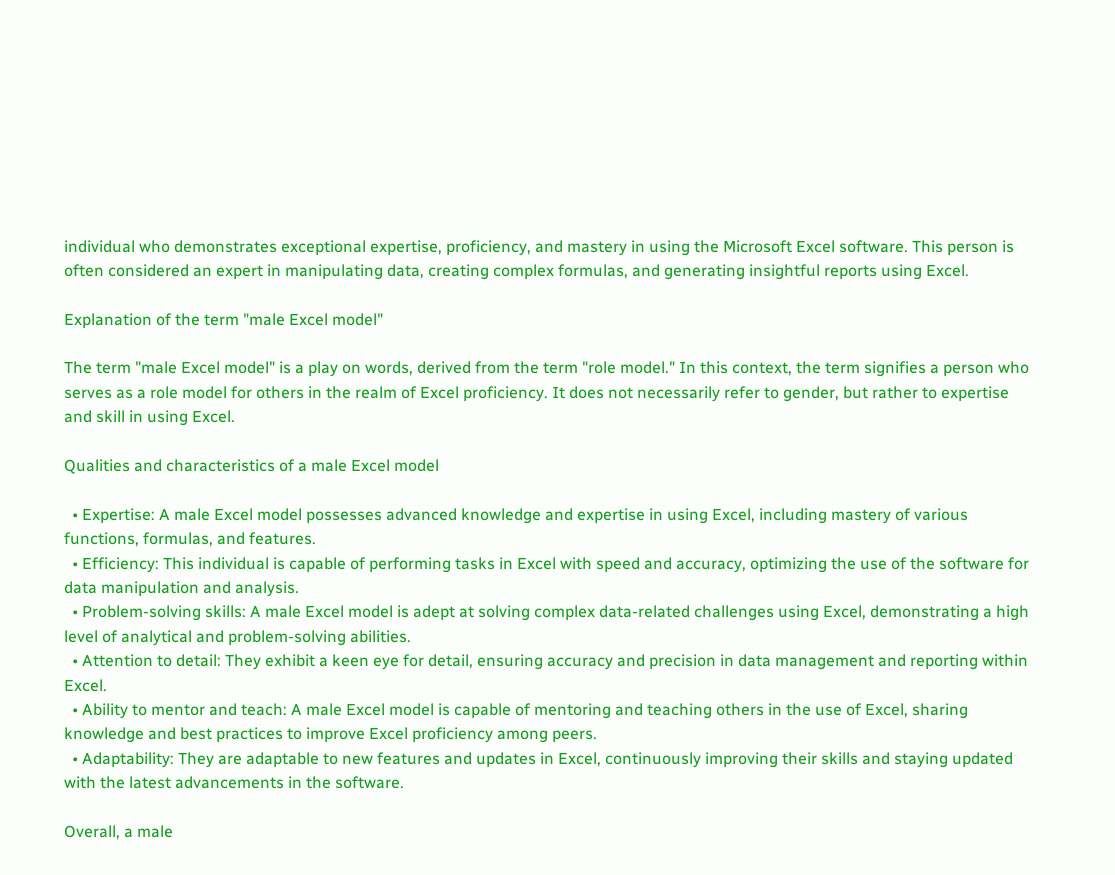individual who demonstrates exceptional expertise, proficiency, and mastery in using the Microsoft Excel software. This person is often considered an expert in manipulating data, creating complex formulas, and generating insightful reports using Excel.

Explanation of the term "male Excel model"

The term "male Excel model" is a play on words, derived from the term "role model." In this context, the term signifies a person who serves as a role model for others in the realm of Excel proficiency. It does not necessarily refer to gender, but rather to expertise and skill in using Excel.

Qualities and characteristics of a male Excel model

  • Expertise: A male Excel model possesses advanced knowledge and expertise in using Excel, including mastery of various functions, formulas, and features.
  • Efficiency: This individual is capable of performing tasks in Excel with speed and accuracy, optimizing the use of the software for data manipulation and analysis.
  • Problem-solving skills: A male Excel model is adept at solving complex data-related challenges using Excel, demonstrating a high level of analytical and problem-solving abilities.
  • Attention to detail: They exhibit a keen eye for detail, ensuring accuracy and precision in data management and reporting within Excel.
  • Ability to mentor and teach: A male Excel model is capable of mentoring and teaching others in the use of Excel, sharing knowledge and best practices to improve Excel proficiency among peers.
  • Adaptability: They are adaptable to new features and updates in Excel, continuously improving their skills and staying updated with the latest advancements in the software.

Overall, a male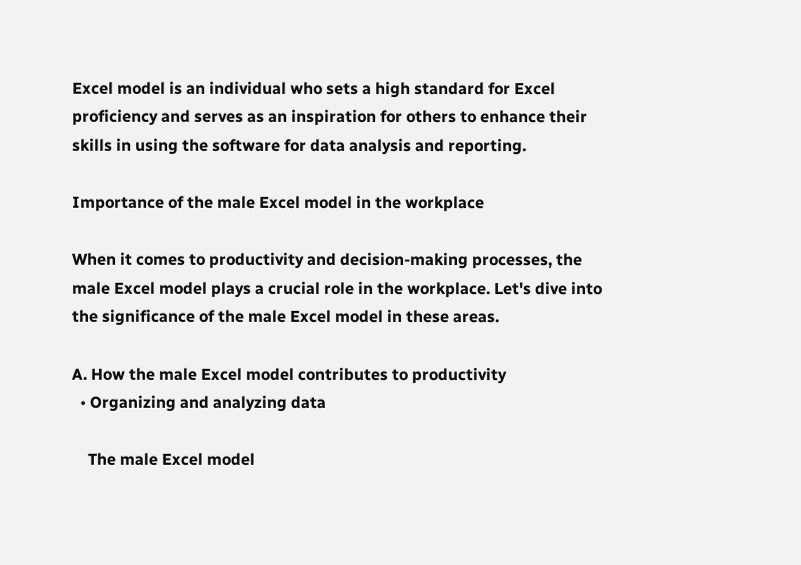Excel model is an individual who sets a high standard for Excel proficiency and serves as an inspiration for others to enhance their skills in using the software for data analysis and reporting.

Importance of the male Excel model in the workplace

When it comes to productivity and decision-making processes, the male Excel model plays a crucial role in the workplace. Let's dive into the significance of the male Excel model in these areas.

A. How the male Excel model contributes to productivity
  • Organizing and analyzing data

    The male Excel model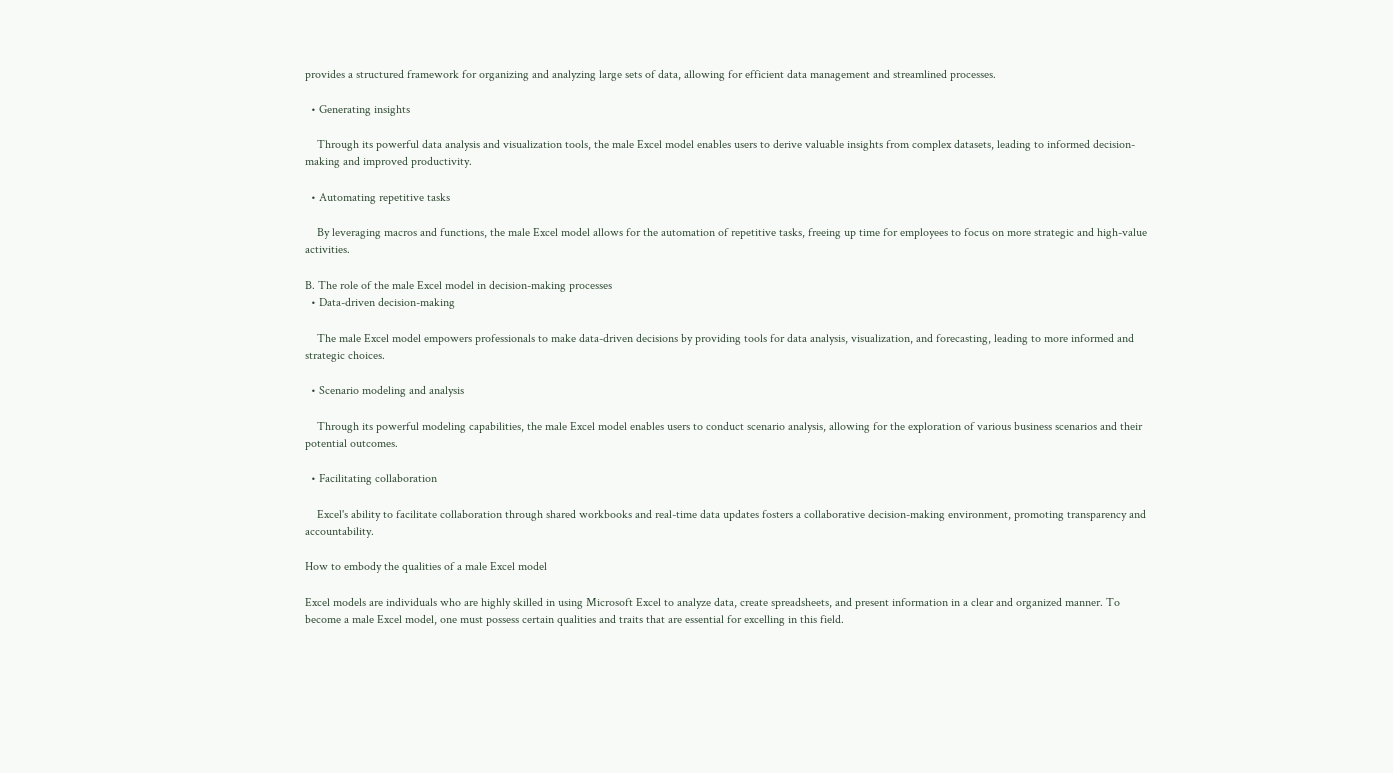provides a structured framework for organizing and analyzing large sets of data, allowing for efficient data management and streamlined processes.

  • Generating insights

    Through its powerful data analysis and visualization tools, the male Excel model enables users to derive valuable insights from complex datasets, leading to informed decision-making and improved productivity.

  • Automating repetitive tasks

    By leveraging macros and functions, the male Excel model allows for the automation of repetitive tasks, freeing up time for employees to focus on more strategic and high-value activities.

B. The role of the male Excel model in decision-making processes
  • Data-driven decision-making

    The male Excel model empowers professionals to make data-driven decisions by providing tools for data analysis, visualization, and forecasting, leading to more informed and strategic choices.

  • Scenario modeling and analysis

    Through its powerful modeling capabilities, the male Excel model enables users to conduct scenario analysis, allowing for the exploration of various business scenarios and their potential outcomes.

  • Facilitating collaboration

    Excel's ability to facilitate collaboration through shared workbooks and real-time data updates fosters a collaborative decision-making environment, promoting transparency and accountability.

How to embody the qualities of a male Excel model

Excel models are individuals who are highly skilled in using Microsoft Excel to analyze data, create spreadsheets, and present information in a clear and organized manner. To become a male Excel model, one must possess certain qualities and traits that are essential for excelling in this field.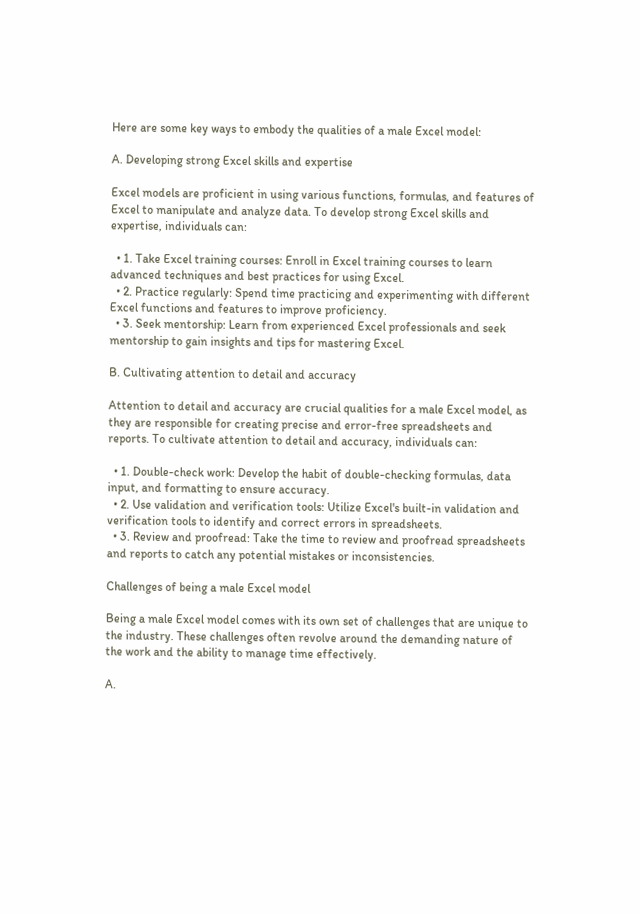Here are some key ways to embody the qualities of a male Excel model:

A. Developing strong Excel skills and expertise

Excel models are proficient in using various functions, formulas, and features of Excel to manipulate and analyze data. To develop strong Excel skills and expertise, individuals can:

  • 1. Take Excel training courses: Enroll in Excel training courses to learn advanced techniques and best practices for using Excel.
  • 2. Practice regularly: Spend time practicing and experimenting with different Excel functions and features to improve proficiency.
  • 3. Seek mentorship: Learn from experienced Excel professionals and seek mentorship to gain insights and tips for mastering Excel.

B. Cultivating attention to detail and accuracy

Attention to detail and accuracy are crucial qualities for a male Excel model, as they are responsible for creating precise and error-free spreadsheets and reports. To cultivate attention to detail and accuracy, individuals can:

  • 1. Double-check work: Develop the habit of double-checking formulas, data input, and formatting to ensure accuracy.
  • 2. Use validation and verification tools: Utilize Excel's built-in validation and verification tools to identify and correct errors in spreadsheets.
  • 3. Review and proofread: Take the time to review and proofread spreadsheets and reports to catch any potential mistakes or inconsistencies.

Challenges of being a male Excel model

Being a male Excel model comes with its own set of challenges that are unique to the industry. These challenges often revolve around the demanding nature of the work and the ability to manage time effectively.

A.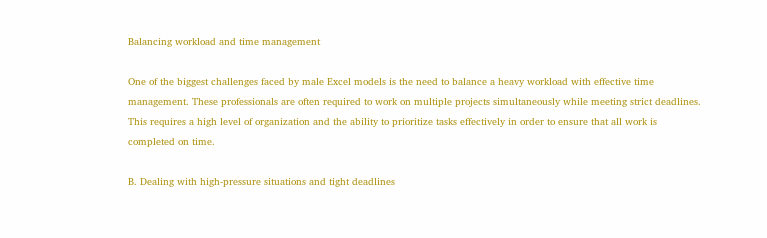Balancing workload and time management

One of the biggest challenges faced by male Excel models is the need to balance a heavy workload with effective time management. These professionals are often required to work on multiple projects simultaneously while meeting strict deadlines. This requires a high level of organization and the ability to prioritize tasks effectively in order to ensure that all work is completed on time.

B. Dealing with high-pressure situations and tight deadlines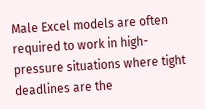Male Excel models are often required to work in high-pressure situations where tight deadlines are the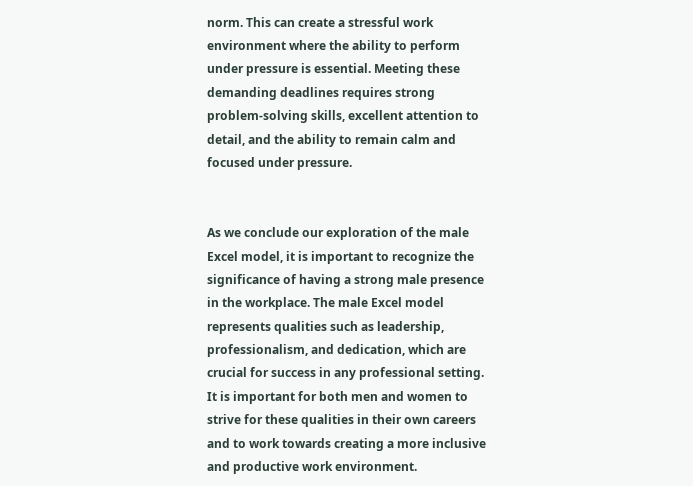norm. This can create a stressful work environment where the ability to perform under pressure is essential. Meeting these demanding deadlines requires strong problem-solving skills, excellent attention to detail, and the ability to remain calm and focused under pressure.


As we conclude our exploration of the male Excel model, it is important to recognize the significance of having a strong male presence in the workplace. The male Excel model represents qualities such as leadership, professionalism, and dedication, which are crucial for success in any professional setting. It is important for both men and women to strive for these qualities in their own careers and to work towards creating a more inclusive and productive work environment.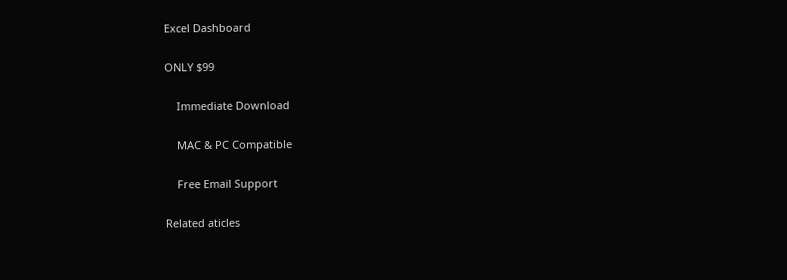Excel Dashboard

ONLY $99

    Immediate Download

    MAC & PC Compatible

    Free Email Support

Related aticles